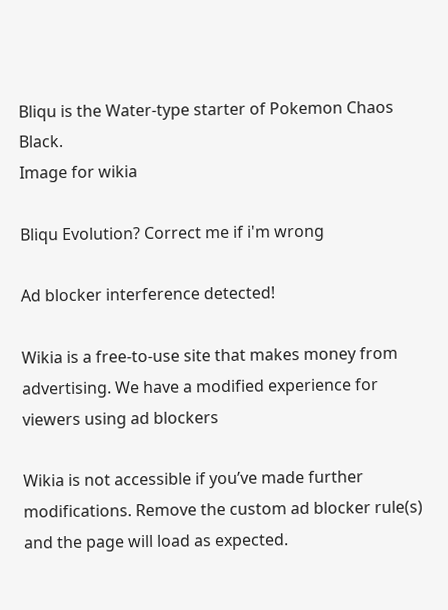Bliqu is the Water-type starter of Pokemon Chaos Black.
Image for wikia

Bliqu Evolution? Correct me if i'm wrong

Ad blocker interference detected!

Wikia is a free-to-use site that makes money from advertising. We have a modified experience for viewers using ad blockers

Wikia is not accessible if you’ve made further modifications. Remove the custom ad blocker rule(s) and the page will load as expected.